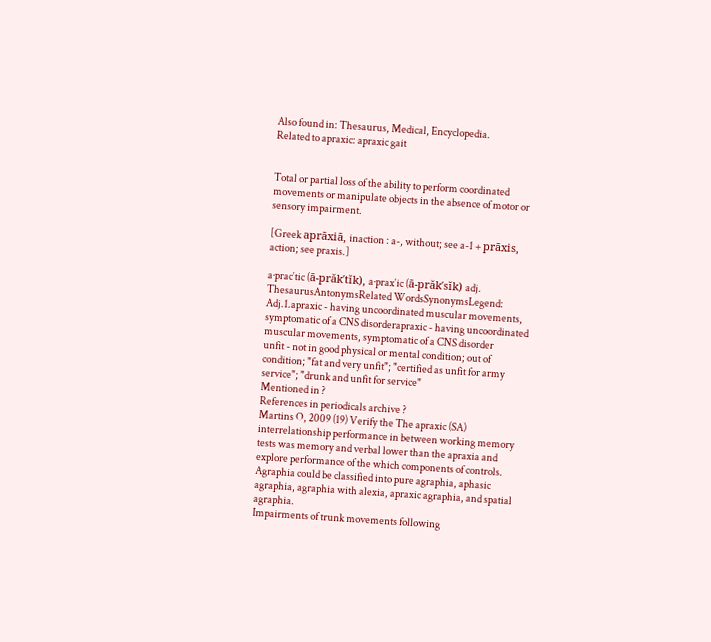Also found in: Thesaurus, Medical, Encyclopedia.
Related to apraxic: apraxic gait


Total or partial loss of the ability to perform coordinated movements or manipulate objects in the absence of motor or sensory impairment.

[Greek aprāxiā, inaction : a-, without; see a-1 + prāxis, action; see praxis.]

a·prac′tic (ā-prăk′tĭk), a·prax′ic (ā-prăk′sĭk) adj.
ThesaurusAntonymsRelated WordsSynonymsLegend:
Adj.1.apraxic - having uncoordinated muscular movements, symptomatic of a CNS disorderapraxic - having uncoordinated muscular movements, symptomatic of a CNS disorder
unfit - not in good physical or mental condition; out of condition; "fat and very unfit"; "certified as unfit for army service"; "drunk and unfit for service"
Mentioned in ?
References in periodicals archive ?
Martins O, 2009 (19) Verify the The apraxic (SA) interrelationship performance in between working memory tests was memory and verbal lower than the apraxia and explore performance of the which components of controls.
Agraphia could be classified into pure agraphia, aphasic agraphia, agraphia with alexia, apraxic agraphia, and spatial agraphia.
Impairments of trunk movements following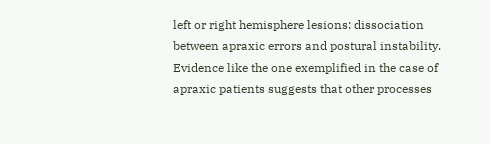left or right hemisphere lesions: dissociation between apraxic errors and postural instability.
Evidence like the one exemplified in the case of apraxic patients suggests that other processes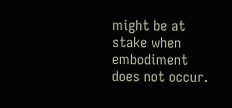might be at stake when embodiment does not occur.